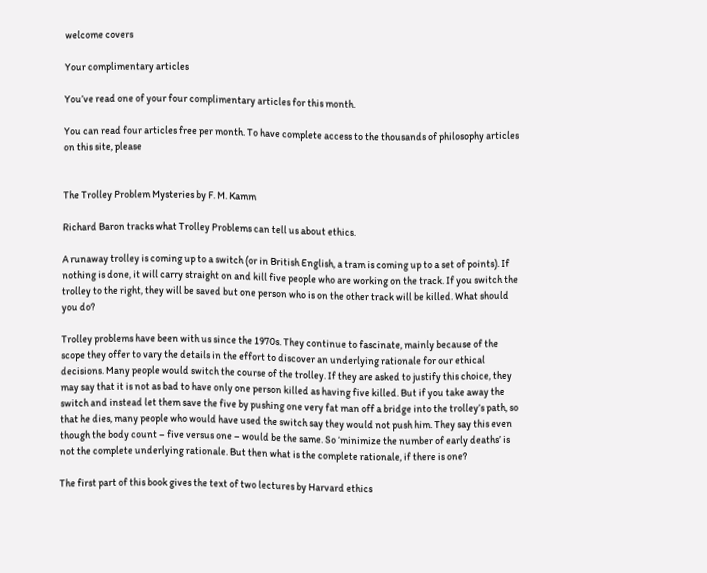welcome covers

Your complimentary articles

You’ve read one of your four complimentary articles for this month.

You can read four articles free per month. To have complete access to the thousands of philosophy articles on this site, please


The Trolley Problem Mysteries by F. M. Kamm

Richard Baron tracks what Trolley Problems can tell us about ethics.

A runaway trolley is coming up to a switch (or in British English, a tram is coming up to a set of points). If nothing is done, it will carry straight on and kill five people who are working on the track. If you switch the trolley to the right, they will be saved but one person who is on the other track will be killed. What should you do?

Trolley problems have been with us since the 1970s. They continue to fascinate, mainly because of the scope they offer to vary the details in the effort to discover an underlying rationale for our ethical decisions. Many people would switch the course of the trolley. If they are asked to justify this choice, they may say that it is not as bad to have only one person killed as having five killed. But if you take away the switch and instead let them save the five by pushing one very fat man off a bridge into the trolley’s path, so that he dies, many people who would have used the switch say they would not push him. They say this even though the body count – five versus one – would be the same. So ‘minimize the number of early deaths’ is not the complete underlying rationale. But then what is the complete rationale, if there is one?

The first part of this book gives the text of two lectures by Harvard ethics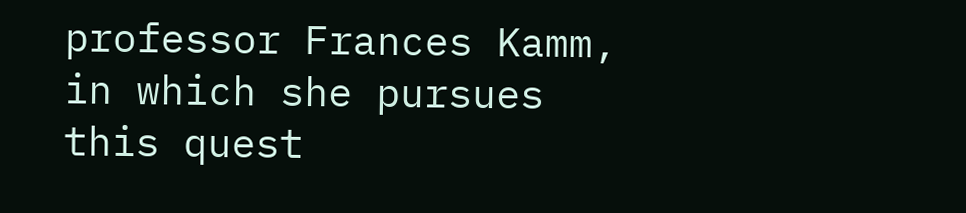professor Frances Kamm, in which she pursues this quest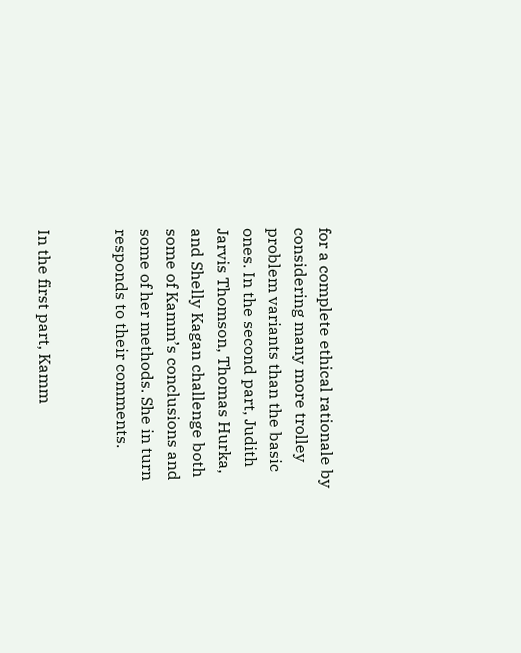for a complete ethical rationale by considering many more trolley problem variants than the basic ones. In the second part, Judith Jarvis Thomson, Thomas Hurka, and Shelly Kagan challenge both some of Kamm’s conclusions and some of her methods. She in turn responds to their comments.


In the first part, Kamm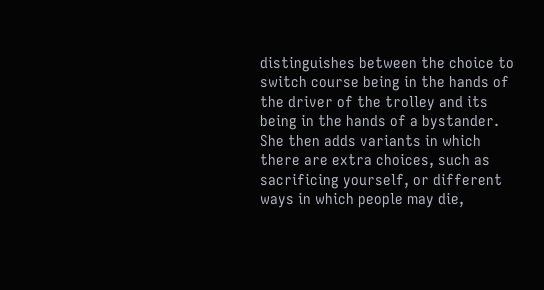distinguishes between the choice to switch course being in the hands of the driver of the trolley and its being in the hands of a bystander. She then adds variants in which there are extra choices, such as sacrificing yourself, or different ways in which people may die,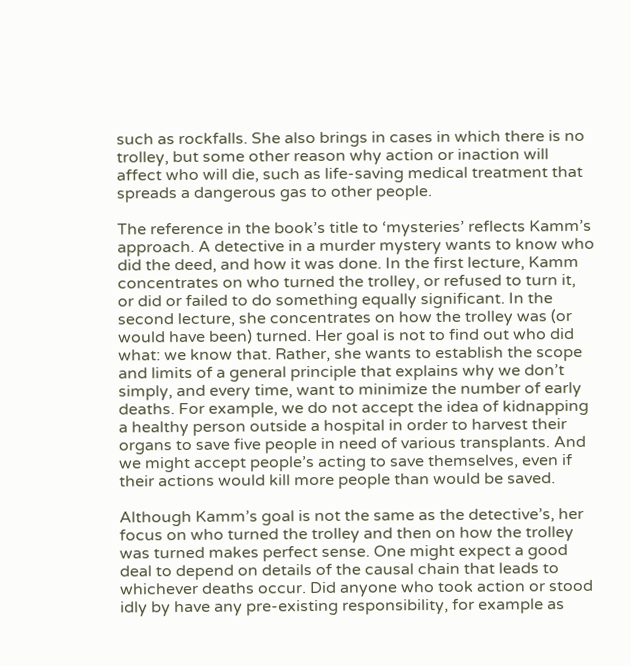such as rockfalls. She also brings in cases in which there is no trolley, but some other reason why action or inaction will affect who will die, such as life-saving medical treatment that spreads a dangerous gas to other people.

The reference in the book’s title to ‘mysteries’ reflects Kamm’s approach. A detective in a murder mystery wants to know who did the deed, and how it was done. In the first lecture, Kamm concentrates on who turned the trolley, or refused to turn it, or did or failed to do something equally significant. In the second lecture, she concentrates on how the trolley was (or would have been) turned. Her goal is not to find out who did what: we know that. Rather, she wants to establish the scope and limits of a general principle that explains why we don’t simply, and every time, want to minimize the number of early deaths. For example, we do not accept the idea of kidnapping a healthy person outside a hospital in order to harvest their organs to save five people in need of various transplants. And we might accept people’s acting to save themselves, even if their actions would kill more people than would be saved.

Although Kamm’s goal is not the same as the detective’s, her focus on who turned the trolley and then on how the trolley was turned makes perfect sense. One might expect a good deal to depend on details of the causal chain that leads to whichever deaths occur. Did anyone who took action or stood idly by have any pre-existing responsibility, for example as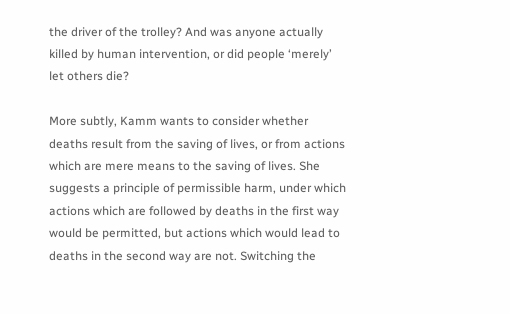the driver of the trolley? And was anyone actually killed by human intervention, or did people ‘merely’ let others die?

More subtly, Kamm wants to consider whether deaths result from the saving of lives, or from actions which are mere means to the saving of lives. She suggests a principle of permissible harm, under which actions which are followed by deaths in the first way would be permitted, but actions which would lead to deaths in the second way are not. Switching the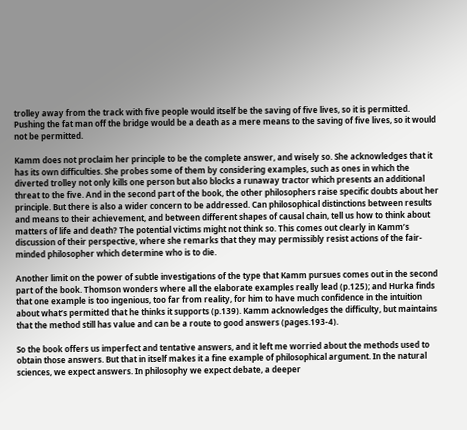trolley away from the track with five people would itself be the saving of five lives, so it is permitted. Pushing the fat man off the bridge would be a death as a mere means to the saving of five lives, so it would not be permitted.

Kamm does not proclaim her principle to be the complete answer, and wisely so. She acknowledges that it has its own difficulties. She probes some of them by considering examples, such as ones in which the diverted trolley not only kills one person but also blocks a runaway tractor which presents an additional threat to the five. And in the second part of the book, the other philosophers raise specific doubts about her principle. But there is also a wider concern to be addressed. Can philosophical distinctions between results and means to their achievement, and between different shapes of causal chain, tell us how to think about matters of life and death? The potential victims might not think so. This comes out clearly in Kamm’s discussion of their perspective, where she remarks that they may permissibly resist actions of the fair-minded philosopher which determine who is to die.

Another limit on the power of subtle investigations of the type that Kamm pursues comes out in the second part of the book. Thomson wonders where all the elaborate examples really lead (p.125); and Hurka finds that one example is too ingenious, too far from reality, for him to have much confidence in the intuition about what’s permitted that he thinks it supports (p.139). Kamm acknowledges the difficulty, but maintains that the method still has value and can be a route to good answers (pages.193-4).

So the book offers us imperfect and tentative answers, and it left me worried about the methods used to obtain those answers. But that in itself makes it a fine example of philosophical argument. In the natural sciences, we expect answers. In philosophy we expect debate, a deeper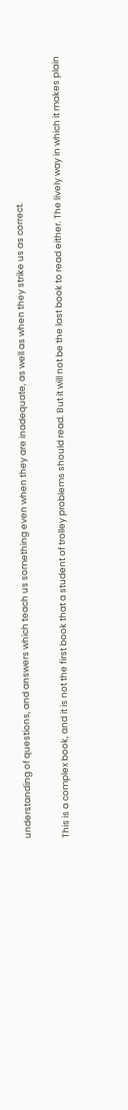understanding of questions, and answers which teach us something even when they are inadequate, as well as when they strike us as correct.

This is a complex book, and it is not the first book that a student of trolley problems should read. But it will not be the last book to read either. The lively way in which it makes plain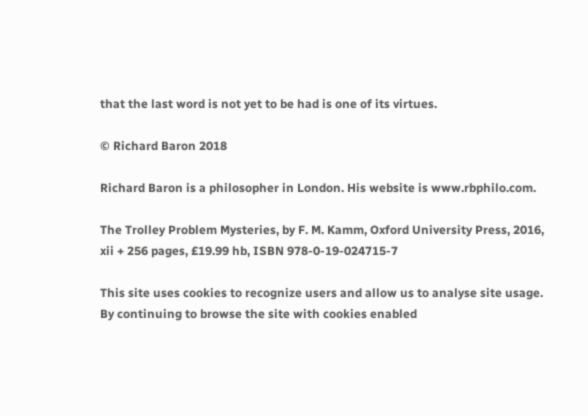that the last word is not yet to be had is one of its virtues.

© Richard Baron 2018

Richard Baron is a philosopher in London. His website is www.rbphilo.com.

The Trolley Problem Mysteries, by F. M. Kamm, Oxford University Press, 2016, xii + 256 pages, £19.99 hb, ISBN 978-0-19-024715-7

This site uses cookies to recognize users and allow us to analyse site usage. By continuing to browse the site with cookies enabled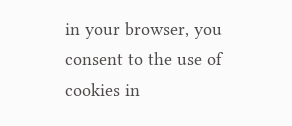in your browser, you consent to the use of cookies in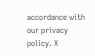accordance with our privacy policy. X